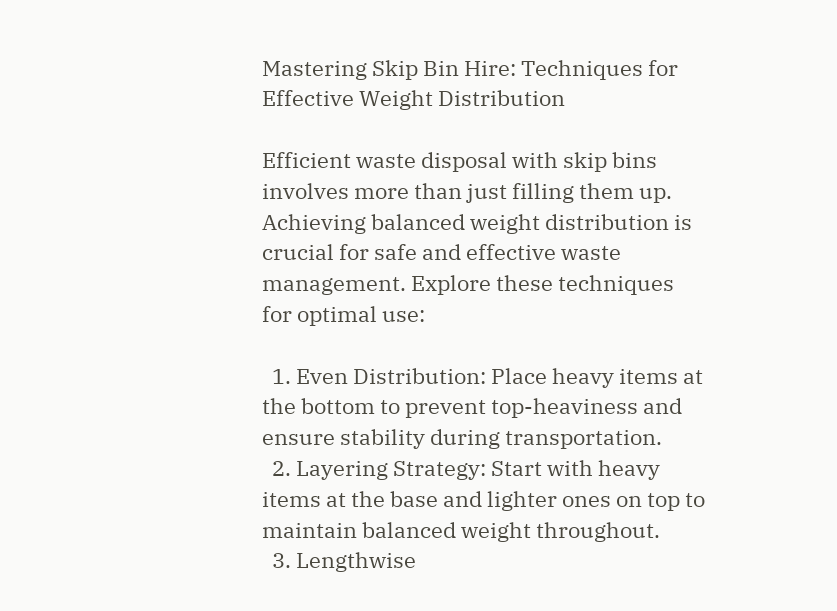Mastering Skip Bin Hire: Techniques for Effective Weight Distribution

Efficient waste disposal with skip bins involves more than just filling them up. Achieving balanced weight distribution is crucial for safe and effective waste management. Explore these techniques for optimal use:

  1. Even Distribution: Place heavy items at the bottom to prevent top-heaviness and ensure stability during transportation.
  2. Layering Strategy: Start with heavy items at the base and lighter ones on top to maintain balanced weight throughout.
  3. Lengthwise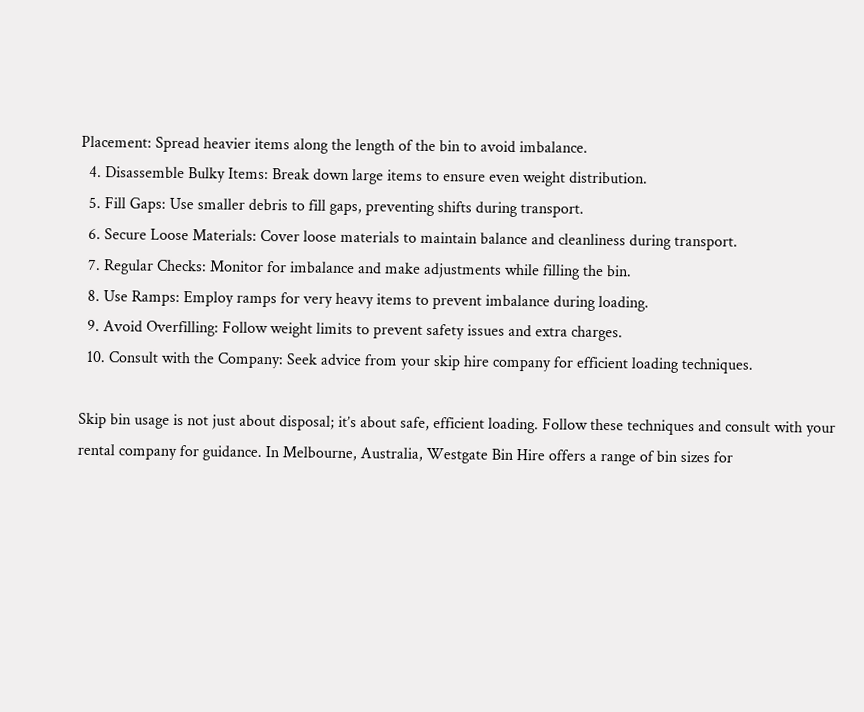Placement: Spread heavier items along the length of the bin to avoid imbalance.
  4. Disassemble Bulky Items: Break down large items to ensure even weight distribution.
  5. Fill Gaps: Use smaller debris to fill gaps, preventing shifts during transport.
  6. Secure Loose Materials: Cover loose materials to maintain balance and cleanliness during transport.
  7. Regular Checks: Monitor for imbalance and make adjustments while filling the bin.
  8. Use Ramps: Employ ramps for very heavy items to prevent imbalance during loading.
  9. Avoid Overfilling: Follow weight limits to prevent safety issues and extra charges.
  10. Consult with the Company: Seek advice from your skip hire company for efficient loading techniques.

Skip bin usage is not just about disposal; it’s about safe, efficient loading. Follow these techniques and consult with your rental company for guidance. In Melbourne, Australia, Westgate Bin Hire offers a range of bin sizes for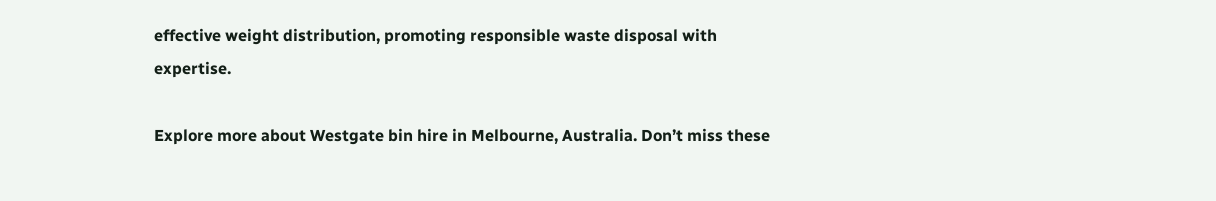effective weight distribution, promoting responsible waste disposal with expertise.

Explore more about Westgate bin hire in Melbourne, Australia. Don’t miss these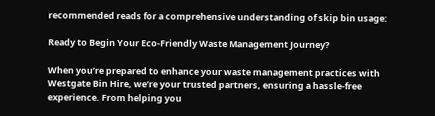recommended reads for a comprehensive understanding of skip bin usage:

Ready to Begin Your Eco-Friendly Waste Management Journey?

When you’re prepared to enhance your waste management practices with Westgate Bin Hire, we’re your trusted partners, ensuring a hassle-free experience. From helping you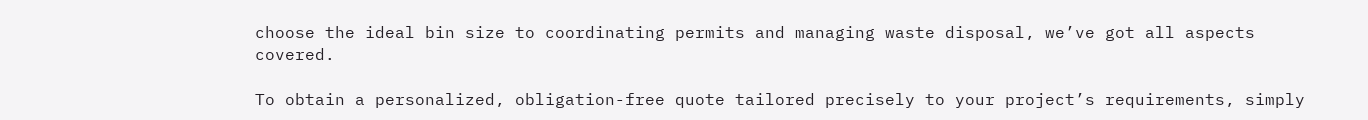choose the ideal bin size to coordinating permits and managing waste disposal, we’ve got all aspects covered.

To obtain a personalized, obligation-free quote tailored precisely to your project’s requirements, simply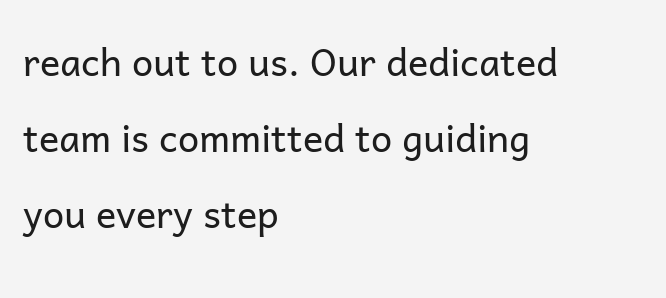reach out to us. Our dedicated team is committed to guiding you every step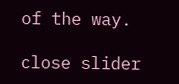of the way.

close slider